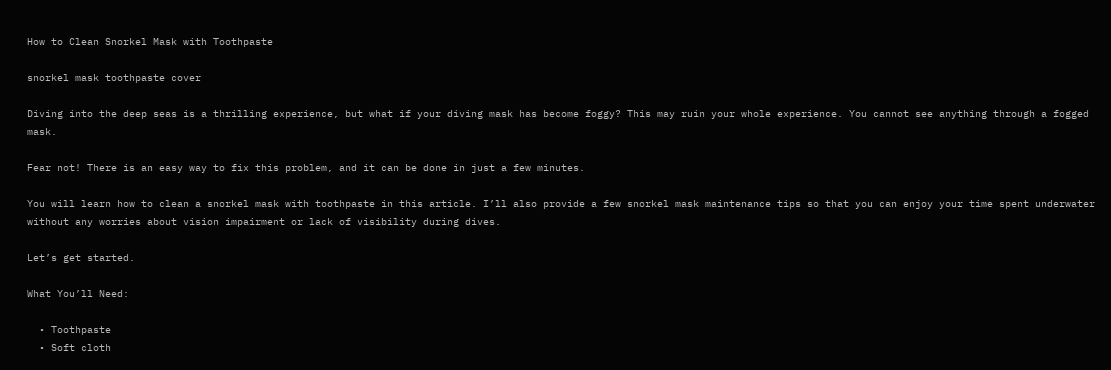How to Clean Snorkel Mask with Toothpaste

snorkel mask toothpaste cover

Diving into the deep seas is a thrilling experience, but what if your diving mask has become foggy? This may ruin your whole experience. You cannot see anything through a fogged mask.

Fear not! There is an easy way to fix this problem, and it can be done in just a few minutes.

You will learn how to clean a snorkel mask with toothpaste in this article. I’ll also provide a few snorkel mask maintenance tips so that you can enjoy your time spent underwater without any worries about vision impairment or lack of visibility during dives.

Let’s get started.

What You’ll Need:

  • Toothpaste
  • Soft cloth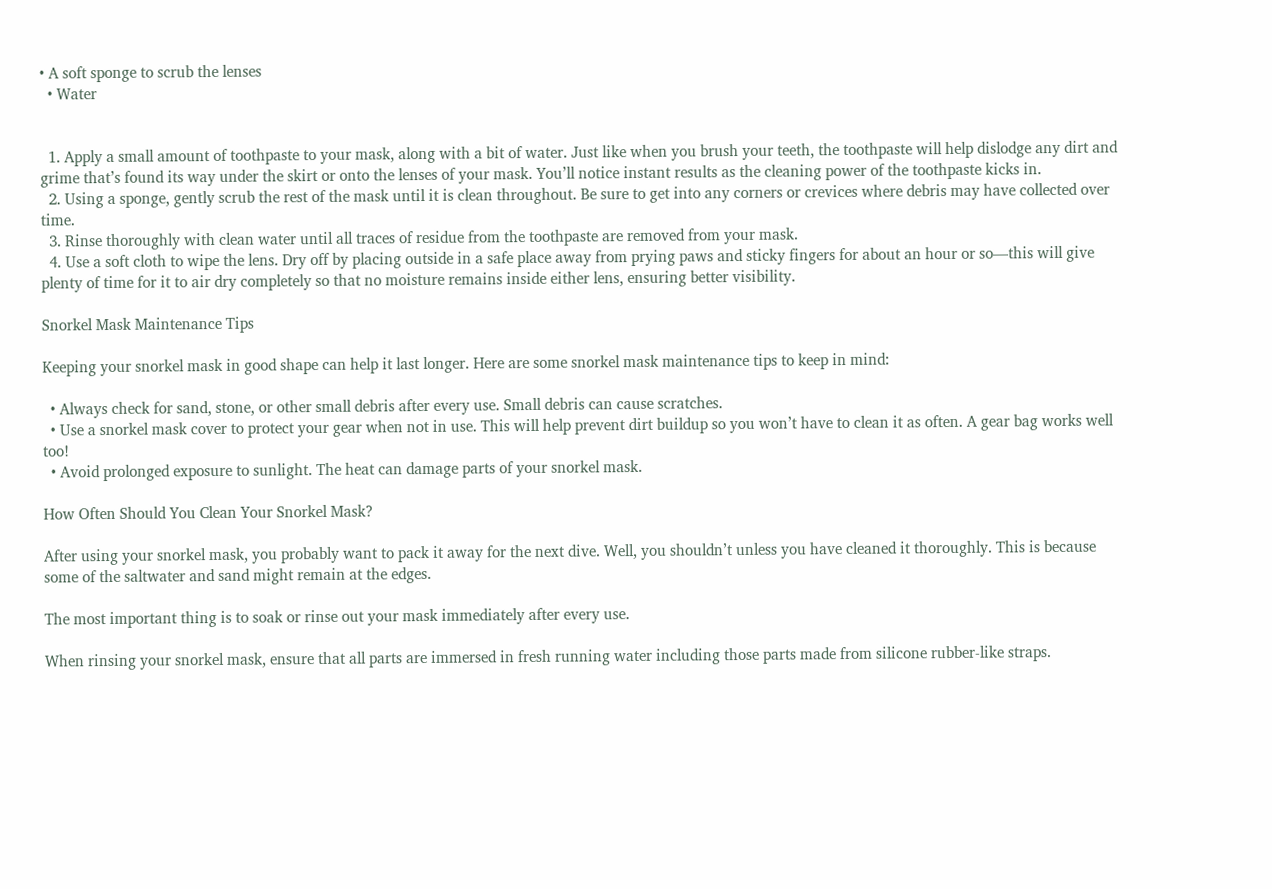• A soft sponge to scrub the lenses
  • Water


  1. Apply a small amount of toothpaste to your mask, along with a bit of water. Just like when you brush your teeth, the toothpaste will help dislodge any dirt and grime that’s found its way under the skirt or onto the lenses of your mask. You’ll notice instant results as the cleaning power of the toothpaste kicks in.
  2. Using a sponge, gently scrub the rest of the mask until it is clean throughout. Be sure to get into any corners or crevices where debris may have collected over time.
  3. Rinse thoroughly with clean water until all traces of residue from the toothpaste are removed from your mask.
  4. Use a soft cloth to wipe the lens. Dry off by placing outside in a safe place away from prying paws and sticky fingers for about an hour or so—this will give plenty of time for it to air dry completely so that no moisture remains inside either lens, ensuring better visibility.

Snorkel Mask Maintenance Tips

Keeping your snorkel mask in good shape can help it last longer. Here are some snorkel mask maintenance tips to keep in mind:

  • Always check for sand, stone, or other small debris after every use. Small debris can cause scratches.
  • Use a snorkel mask cover to protect your gear when not in use. This will help prevent dirt buildup so you won’t have to clean it as often. A gear bag works well too!
  • Avoid prolonged exposure to sunlight. The heat can damage parts of your snorkel mask.

How Often Should You Clean Your Snorkel Mask?

After using your snorkel mask, you probably want to pack it away for the next dive. Well, you shouldn’t unless you have cleaned it thoroughly. This is because some of the saltwater and sand might remain at the edges.

The most important thing is to soak or rinse out your mask immediately after every use.

When rinsing your snorkel mask, ensure that all parts are immersed in fresh running water including those parts made from silicone rubber-like straps.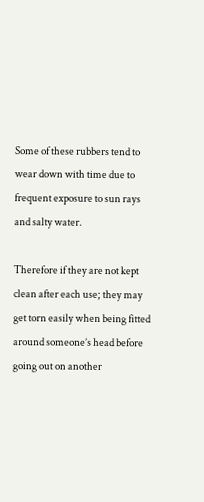Some of these rubbers tend to wear down with time due to frequent exposure to sun rays and salty water.

Therefore if they are not kept clean after each use; they may get torn easily when being fitted around someone’s head before going out on another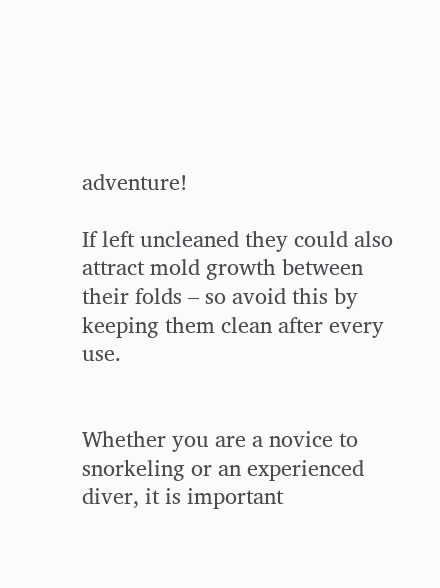adventure!

If left uncleaned they could also attract mold growth between their folds – so avoid this by keeping them clean after every use.


Whether you are a novice to snorkeling or an experienced diver, it is important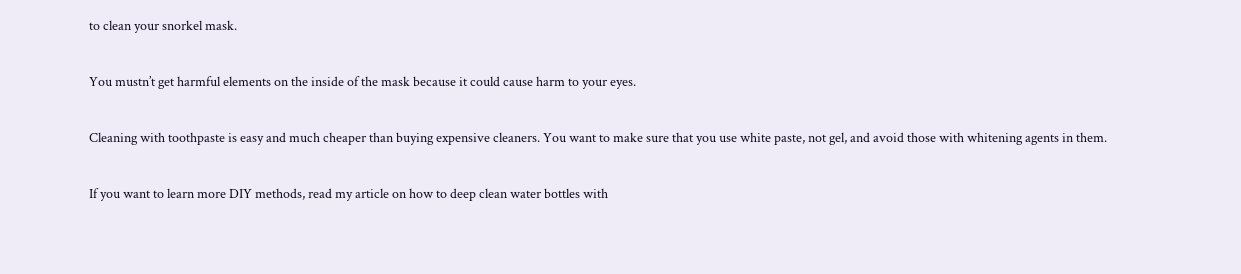to clean your snorkel mask.

You mustn’t get harmful elements on the inside of the mask because it could cause harm to your eyes.

Cleaning with toothpaste is easy and much cheaper than buying expensive cleaners. You want to make sure that you use white paste, not gel, and avoid those with whitening agents in them.

If you want to learn more DIY methods, read my article on how to deep clean water bottles with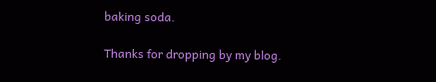baking soda.

Thanks for dropping by my blog.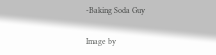-Baking Soda Guy

Image by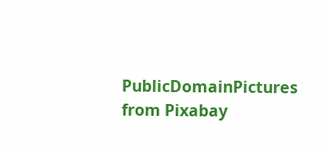PublicDomainPictures from Pixabay